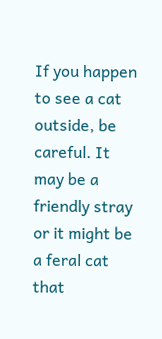If you happen to see a cat outside, be careful. It may be a friendly stray or it might be a feral cat that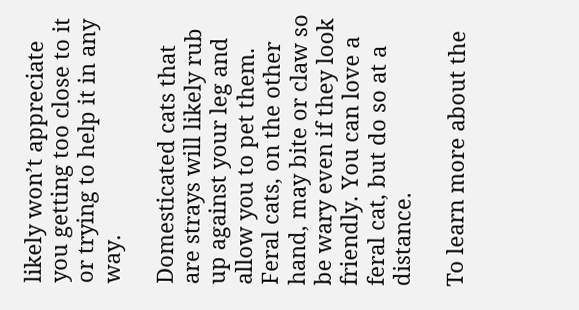likely won’t appreciate you getting too close to it or trying to help it in any way.

Domesticated cats that are strays will likely rub up against your leg and allow you to pet them. Feral cats, on the other hand, may bite or claw so be wary even if they look friendly. You can love a feral cat, but do so at a distance.

To learn more about the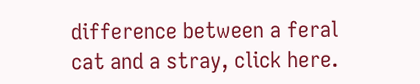difference between a feral cat and a stray, click here.